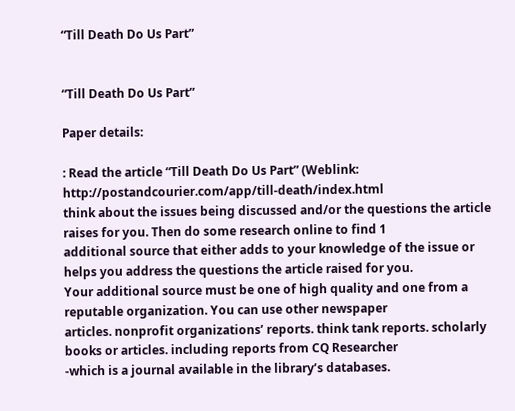“Till Death Do Us Part”


“Till Death Do Us Part”

Paper details:

: Read the article “Till Death Do Us Part” (Weblink: http://postandcourier.com/app/till-death/index.html
think about the issues being discussed and/or the questions the article raises for you. Then do some research online to find 1
additional source that either adds to your knowledge of the issue or helps you address the questions the article raised for you.
Your additional source must be one of high quality and one from a reputable organization. You can use other newspaper
articles. nonprofit organizations’ reports. think tank reports. scholarly books or articles. including reports from CQ Researcher
-which is a journal available in the library’s databases.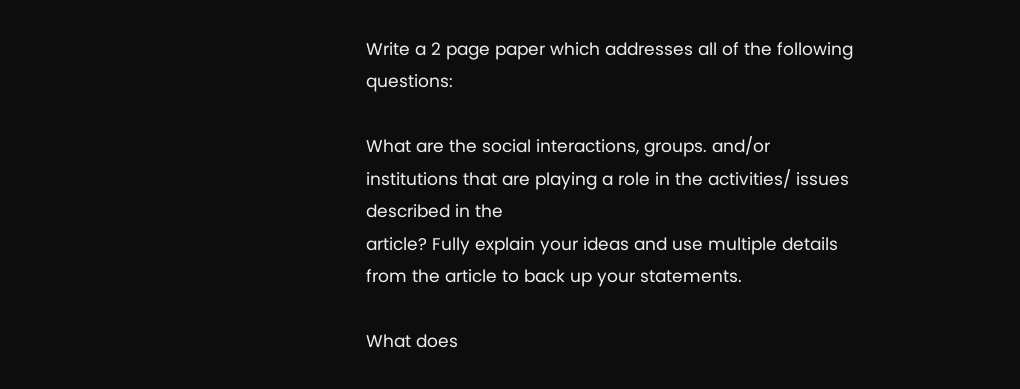Write a 2 page paper which addresses all of the following questions:

What are the social interactions, groups. and/or institutions that are playing a role in the activities/ issues described in the
article? Fully explain your ideas and use multiple details from the article to back up your statements.

What does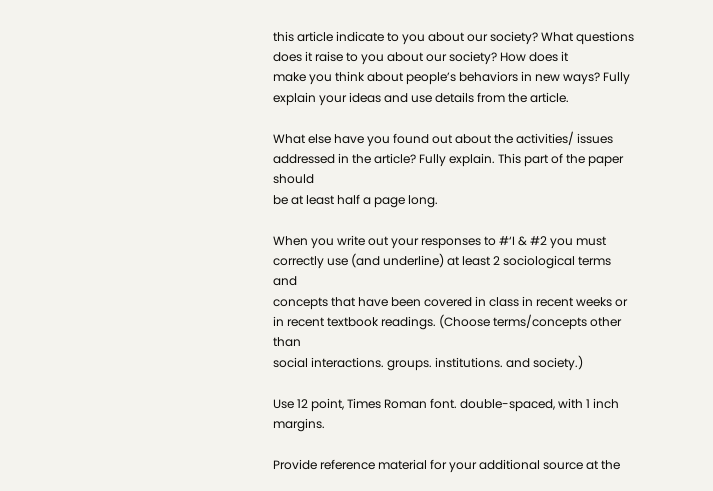this article indicate to you about our society? What questions does it raise to you about our society? How does it
make you think about people’s behaviors in new ways? Fully explain your ideas and use details from the article.

What else have you found out about the activities/ issues addressed in the article? Fully explain. This part of the paper should
be at least half a page long.

When you write out your responses to #‘I & #2 you must correctly use (and underline) at least 2 sociological terms and
concepts that have been covered in class in recent weeks or in recent textbook readings. (Choose terms/concepts other than
social interactions. groups. institutions. and society.)

Use 12 point, Times Roman font. double-spaced, with 1 inch margins.

Provide reference material for your additional source at the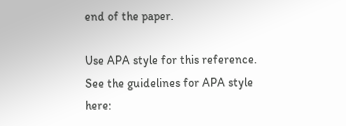end of the paper.

Use APA style for this reference. See the guidelines for APA style here: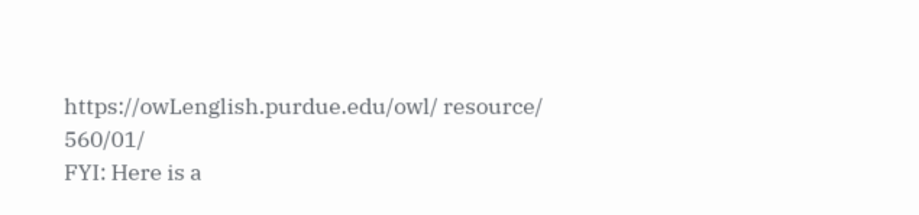https://owLenglish.purdue.edu/owl/ resource/ 560/01/
FYI: Here is a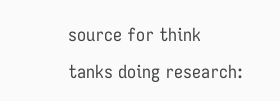source for think tanks doing research: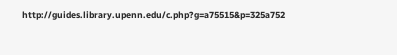http://guides.library.upenn.edu/c.php?g=a75515&p=325a752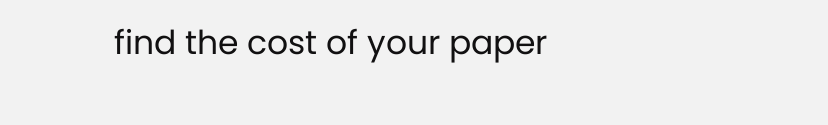find the cost of your paper